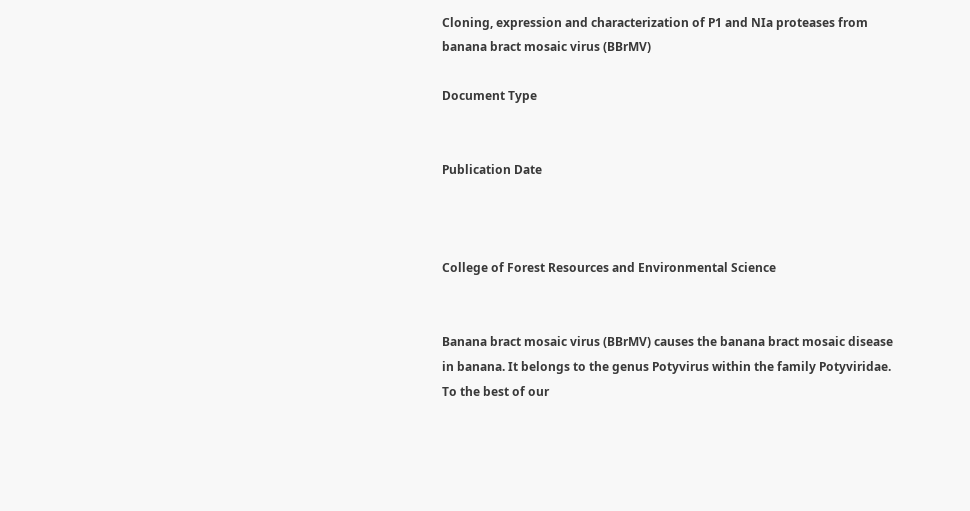Cloning, expression and characterization of P1 and NIa proteases from banana bract mosaic virus (BBrMV)

Document Type


Publication Date



College of Forest Resources and Environmental Science


Banana bract mosaic virus (BBrMV) causes the banana bract mosaic disease in banana. It belongs to the genus Potyvirus within the family Potyviridae. To the best of our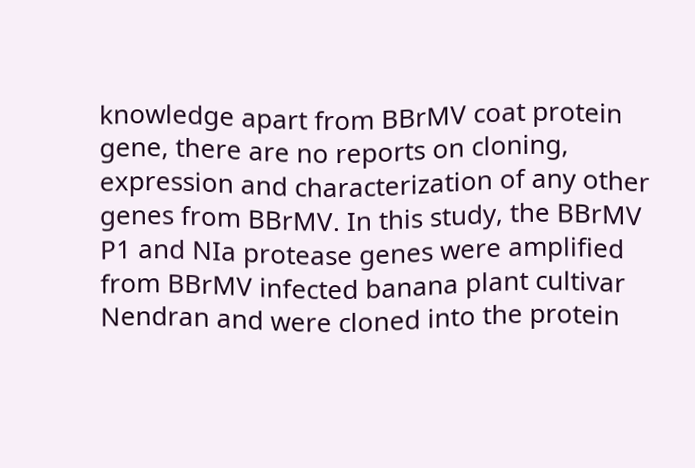knowledge apart from BBrMV coat protein gene, there are no reports on cloning, expression and characterization of any other genes from BBrMV. In this study, the BBrMV P1 and NIa protease genes were amplified from BBrMV infected banana plant cultivar Nendran and were cloned into the protein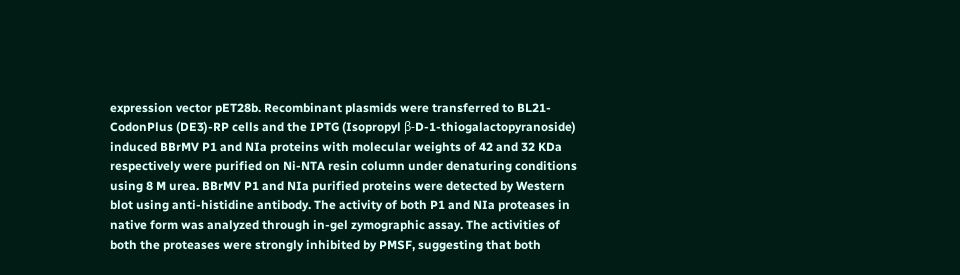expression vector pET28b. Recombinant plasmids were transferred to BL21-CodonPlus (DE3)-RP cells and the IPTG (Isopropyl β-D-1-thiogalactopyranoside) induced BBrMV P1 and NIa proteins with molecular weights of 42 and 32 KDa respectively were purified on Ni-NTA resin column under denaturing conditions using 8 M urea. BBrMV P1 and NIa purified proteins were detected by Western blot using anti-histidine antibody. The activity of both P1 and NIa proteases in native form was analyzed through in-gel zymographic assay. The activities of both the proteases were strongly inhibited by PMSF, suggesting that both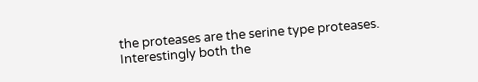the proteases are the serine type proteases. Interestingly both the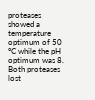proteases showed a temperature optimum of 50 °C while the pH optimum was 8. Both proteases lost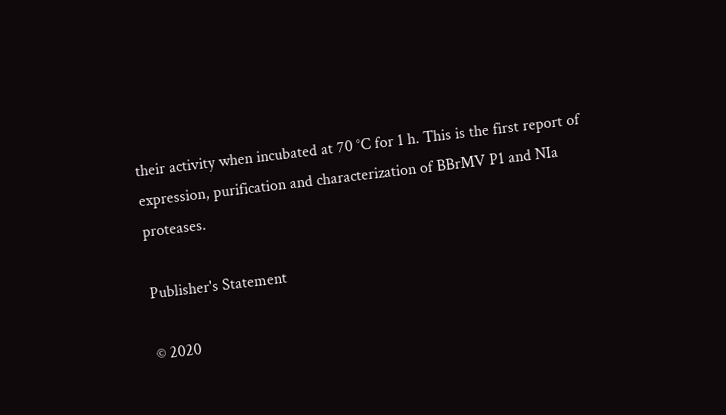their activity when incubated at 70 °C for 1 h. This is the first report of expression, purification and characterization of BBrMV P1 and NIa proteases.

Publisher's Statement

© 2020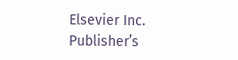Elsevier Inc. Publisher’s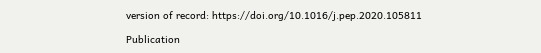version of record: https://doi.org/10.1016/j.pep.2020.105811

Publication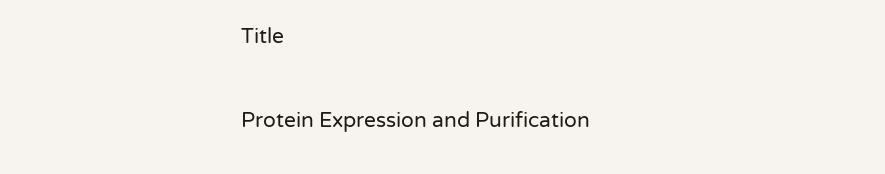Title

Protein Expression and Purification